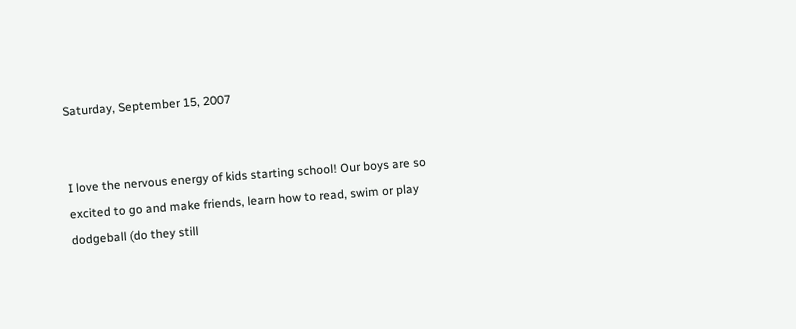Saturday, September 15, 2007


I love the nervous energy of kids starting school! Our boys are so excited to go and make friends, learn how to read, swim or play dodgeball (do they still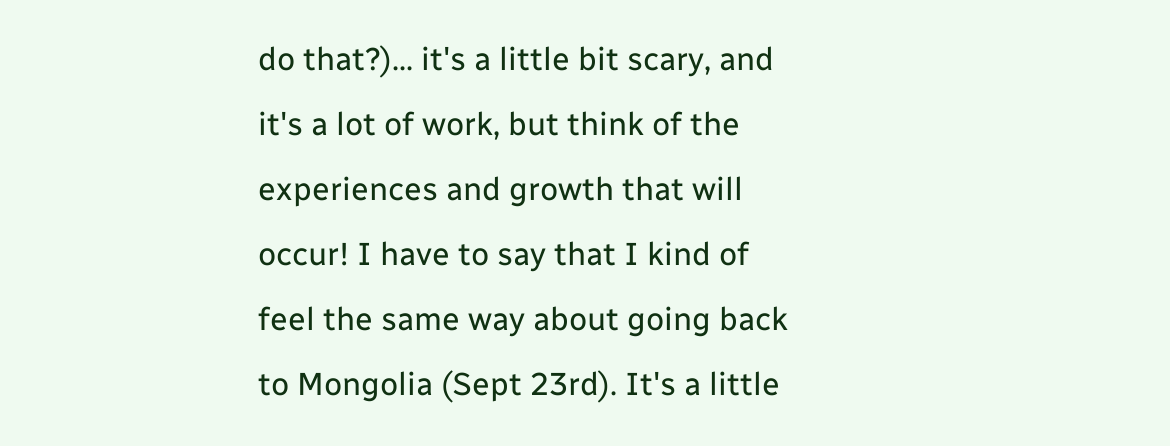do that?)... it's a little bit scary, and it's a lot of work, but think of the experiences and growth that will occur! I have to say that I kind of feel the same way about going back to Mongolia (Sept 23rd). It's a little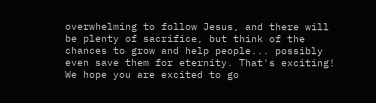overwhelming to follow Jesus, and there will be plenty of sacrifice, but think of the chances to grow and help people... possibly even save them for eternity. That's exciting! We hope you are excited to go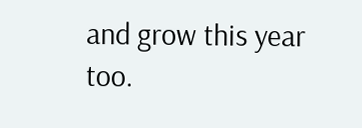and grow this year too.